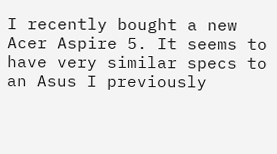I recently bought a new Acer Aspire 5. It seems to have very similar specs to an Asus I previously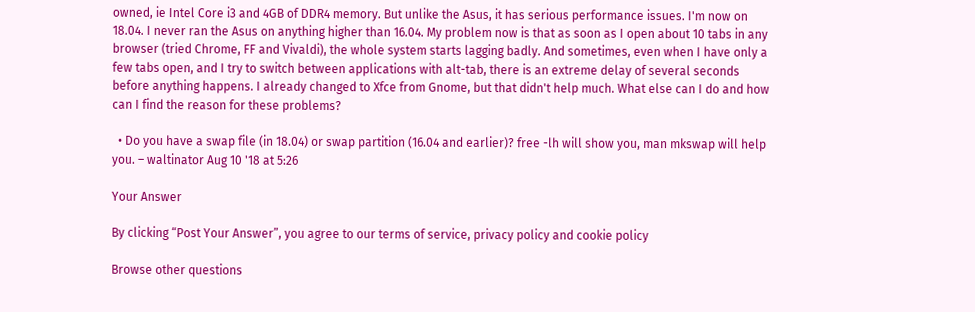owned, ie Intel Core i3 and 4GB of DDR4 memory. But unlike the Asus, it has serious performance issues. I'm now on 18.04. I never ran the Asus on anything higher than 16.04. My problem now is that as soon as I open about 10 tabs in any browser (tried Chrome, FF and Vivaldi), the whole system starts lagging badly. And sometimes, even when I have only a few tabs open, and I try to switch between applications with alt-tab, there is an extreme delay of several seconds before anything happens. I already changed to Xfce from Gnome, but that didn't help much. What else can I do and how can I find the reason for these problems?

  • Do you have a swap file (in 18.04) or swap partition (16.04 and earlier)? free -lh will show you, man mkswap will help you. – waltinator Aug 10 '18 at 5:26

Your Answer

By clicking “Post Your Answer”, you agree to our terms of service, privacy policy and cookie policy

Browse other questions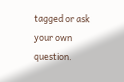tagged or ask your own question.